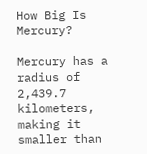How Big Is Mercury?

Mercury has a radius of 2,439.7 kilometers, making it smaller than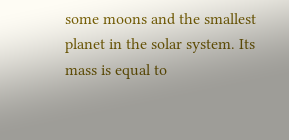some moons and the smallest planet in the solar system. Its mass is equal to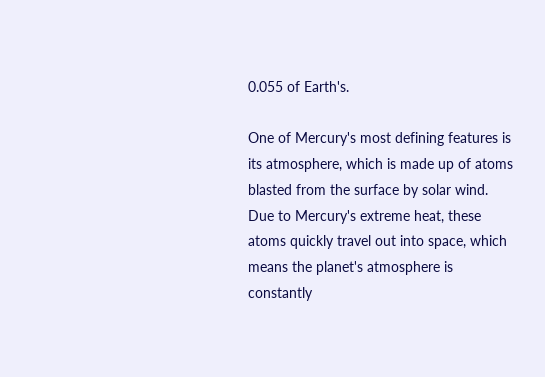0.055 of Earth's.

One of Mercury's most defining features is its atmosphere, which is made up of atoms blasted from the surface by solar wind. Due to Mercury's extreme heat, these atoms quickly travel out into space, which means the planet's atmosphere is constantly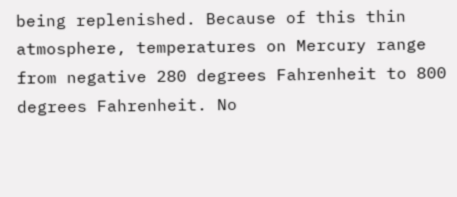being replenished. Because of this thin atmosphere, temperatures on Mercury range from negative 280 degrees Fahrenheit to 800 degrees Fahrenheit. No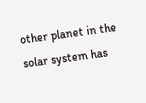other planet in the solar system has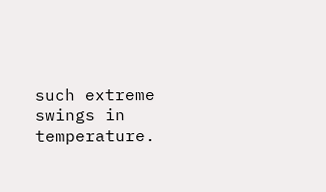such extreme swings in temperature.